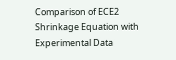Comparison of ECE2 Shrinkage Equation with Experimental Data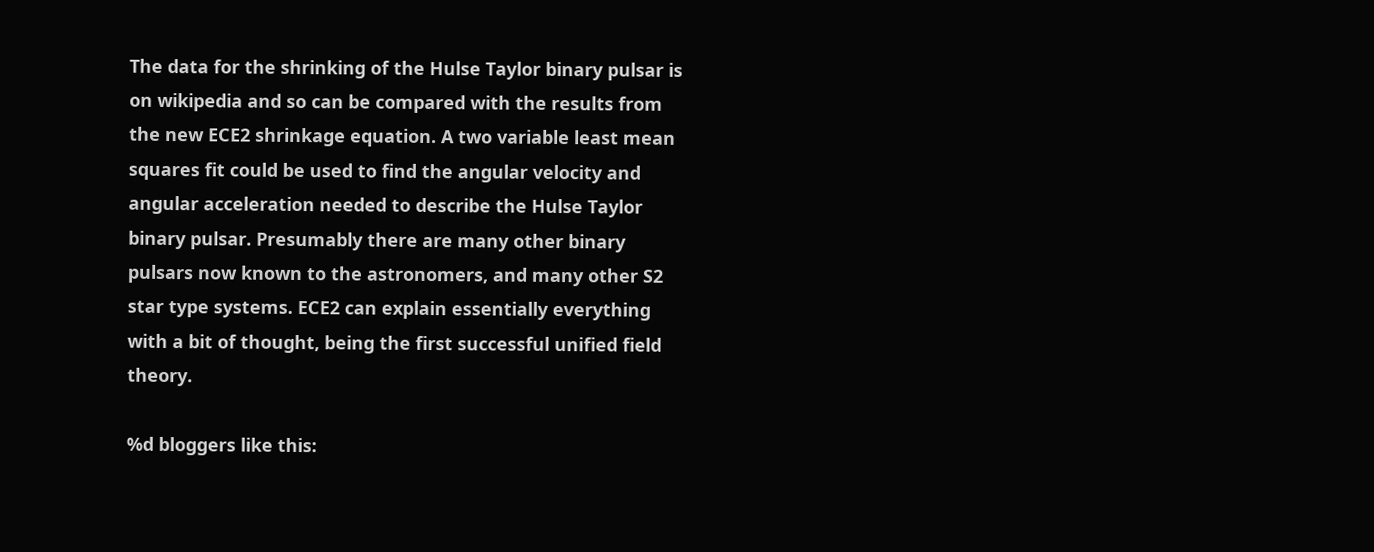The data for the shrinking of the Hulse Taylor binary pulsar is on wikipedia and so can be compared with the results from the new ECE2 shrinkage equation. A two variable least mean squares fit could be used to find the angular velocity and angular acceleration needed to describe the Hulse Taylor binary pulsar. Presumably there are many other binary pulsars now known to the astronomers, and many other S2 star type systems. ECE2 can explain essentially everything with a bit of thought, being the first successful unified field theory.

%d bloggers like this: